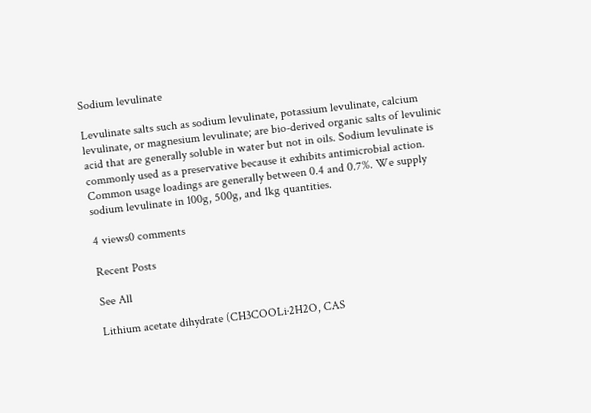Sodium levulinate

Levulinate salts such as sodium levulinate, potassium levulinate, calcium levulinate, or magnesium levulinate; are bio-derived organic salts of levulinic acid that are generally soluble in water but not in oils. Sodium levulinate is commonly used as a preservative because it exhibits antimicrobial action. Common usage loadings are generally between 0.4 and 0.7%. We supply sodium levulinate in 100g, 500g, and 1kg quantities.

4 views0 comments

Recent Posts

See All

Lithium acetate dihydrate (CH3COOLi·2H2O, CAS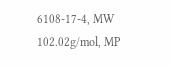6108-17-4, MW 102.02g/mol, MP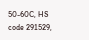50-60C, HS code 291529,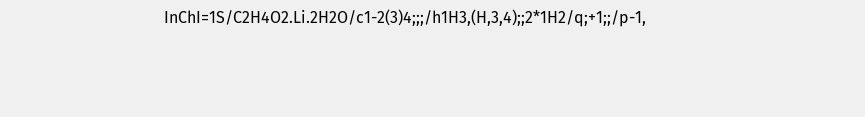InChI=1S/C2H4O2.Li.2H2O/c1-2(3)4;;;/h1H3,(H,3,4);;2*1H2/q;+1;;/p-1,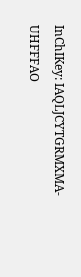InChIKey: IAQLJCYTGRMXMA-UHFFFAO